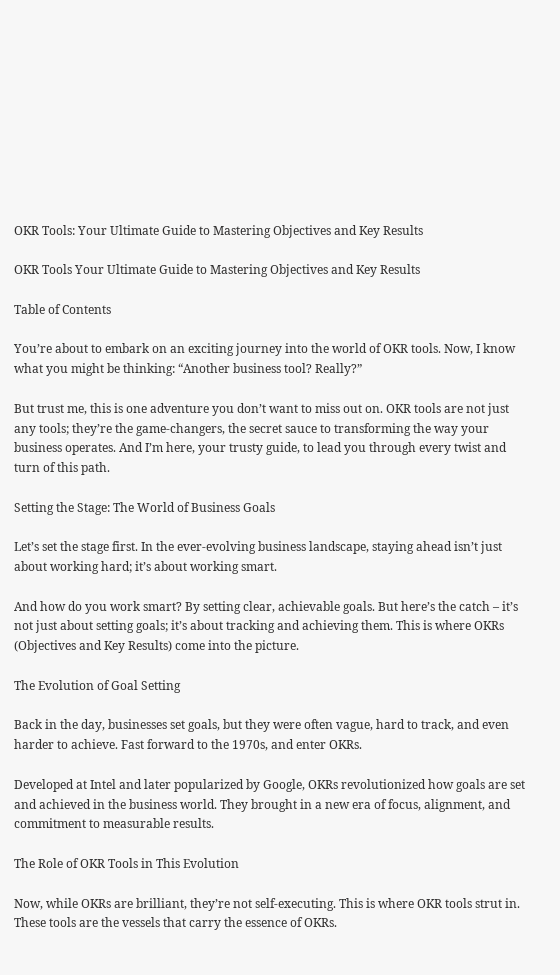OKR Tools: Your Ultimate Guide to Mastering Objectives and Key Results

OKR Tools Your Ultimate Guide to Mastering Objectives and Key Results

Table of Contents

You’re about to embark on an exciting journey into the world of OKR tools. Now, I know what you might be thinking: “Another business tool? Really?”

But trust me, this is one adventure you don’t want to miss out on. OKR tools are not just any tools; they’re the game-changers, the secret sauce to transforming the way your business operates. And I’m here, your trusty guide, to lead you through every twist and turn of this path.

Setting the Stage: The World of Business Goals

Let’s set the stage first. In the ever-evolving business landscape, staying ahead isn’t just about working hard; it’s about working smart.

And how do you work smart? By setting clear, achievable goals. But here’s the catch – it’s not just about setting goals; it’s about tracking and achieving them. This is where OKRs (Objectives and Key Results) come into the picture.

The Evolution of Goal Setting

Back in the day, businesses set goals, but they were often vague, hard to track, and even harder to achieve. Fast forward to the 1970s, and enter OKRs.

Developed at Intel and later popularized by Google, OKRs revolutionized how goals are set and achieved in the business world. They brought in a new era of focus, alignment, and commitment to measurable results.

The Role of OKR Tools in This Evolution

Now, while OKRs are brilliant, they’re not self-executing. This is where OKR tools strut in. These tools are the vessels that carry the essence of OKRs.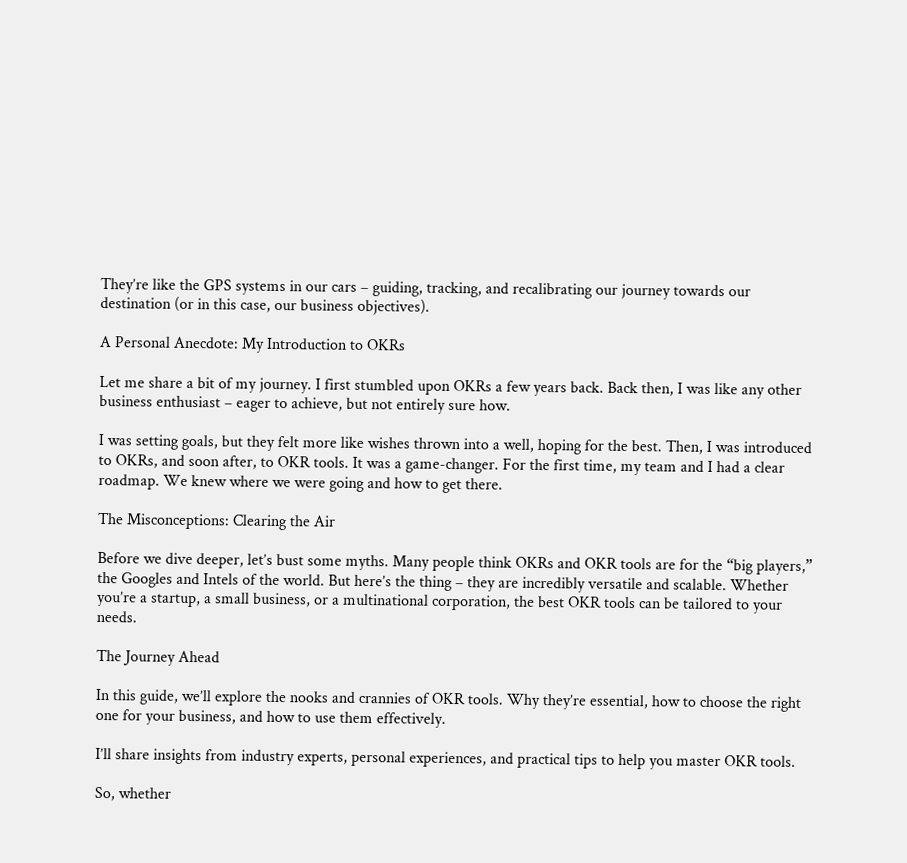They’re like the GPS systems in our cars – guiding, tracking, and recalibrating our journey towards our destination (or in this case, our business objectives).

A Personal Anecdote: My Introduction to OKRs

Let me share a bit of my journey. I first stumbled upon OKRs a few years back. Back then, I was like any other business enthusiast – eager to achieve, but not entirely sure how.

I was setting goals, but they felt more like wishes thrown into a well, hoping for the best. Then, I was introduced to OKRs, and soon after, to OKR tools. It was a game-changer. For the first time, my team and I had a clear roadmap. We knew where we were going and how to get there.

The Misconceptions: Clearing the Air

Before we dive deeper, let’s bust some myths. Many people think OKRs and OKR tools are for the “big players,” the Googles and Intels of the world. But here’s the thing – they are incredibly versatile and scalable. Whether you’re a startup, a small business, or a multinational corporation, the best OKR tools can be tailored to your needs.

The Journey Ahead

In this guide, we’ll explore the nooks and crannies of OKR tools. Why they’re essential, how to choose the right one for your business, and how to use them effectively.

I’ll share insights from industry experts, personal experiences, and practical tips to help you master OKR tools.

So, whether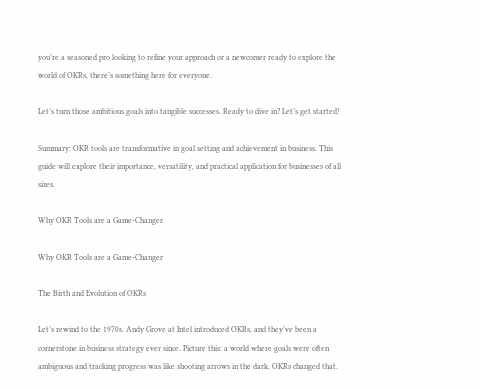you’re a seasoned pro looking to refine your approach or a newcomer ready to explore the world of OKRs, there’s something here for everyone.

Let’s turn those ambitious goals into tangible successes. Ready to dive in? Let’s get started!

Summary: OKR tools are transformative in goal setting and achievement in business. This guide will explore their importance, versatility, and practical application for businesses of all sizes.

Why OKR Tools are a Game-Changer

Why OKR Tools are a Game-Changer

The Birth and Evolution of OKRs

Let’s rewind to the 1970s. Andy Grove at Intel introduced OKRs, and they’ve been a cornerstone in business strategy ever since. Picture this: a world where goals were often ambiguous and tracking progress was like shooting arrows in the dark. OKRs changed that.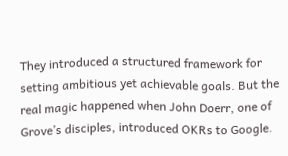They introduced a structured framework for setting ambitious yet achievable goals. But the real magic happened when John Doerr, one of Grove’s disciples, introduced OKRs to Google.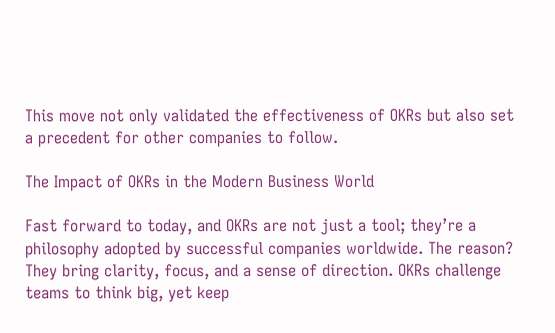This move not only validated the effectiveness of OKRs but also set a precedent for other companies to follow.

The Impact of OKRs in the Modern Business World

Fast forward to today, and OKRs are not just a tool; they’re a philosophy adopted by successful companies worldwide. The reason? They bring clarity, focus, and a sense of direction. OKRs challenge teams to think big, yet keep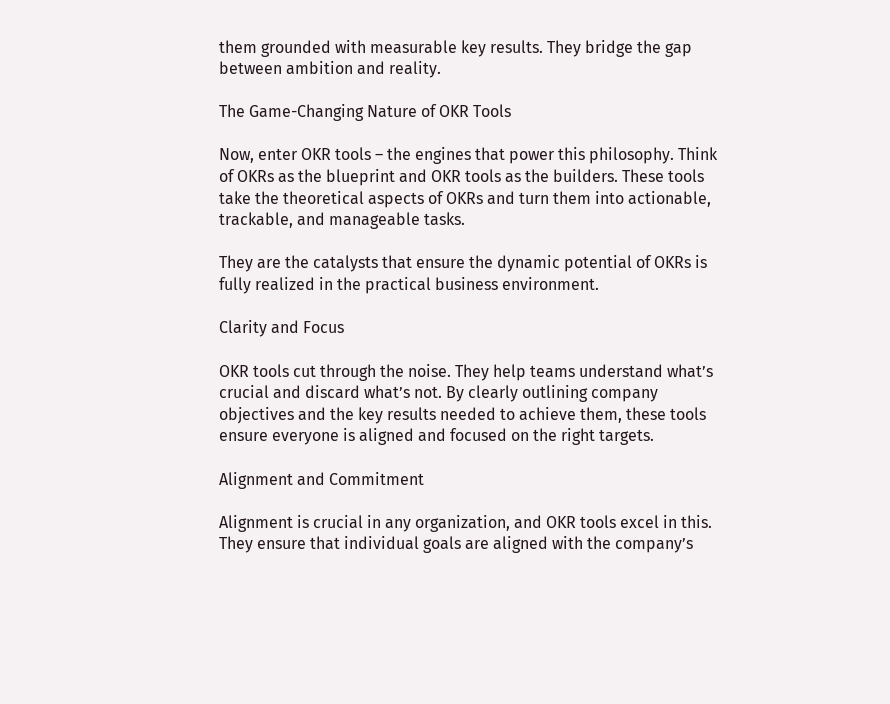them grounded with measurable key results. They bridge the gap between ambition and reality.

The Game-Changing Nature of OKR Tools

Now, enter OKR tools – the engines that power this philosophy. Think of OKRs as the blueprint and OKR tools as the builders. These tools take the theoretical aspects of OKRs and turn them into actionable, trackable, and manageable tasks.

They are the catalysts that ensure the dynamic potential of OKRs is fully realized in the practical business environment.

Clarity and Focus

OKR tools cut through the noise. They help teams understand what’s crucial and discard what’s not. By clearly outlining company objectives and the key results needed to achieve them, these tools ensure everyone is aligned and focused on the right targets.

Alignment and Commitment

Alignment is crucial in any organization, and OKR tools excel in this. They ensure that individual goals are aligned with the company’s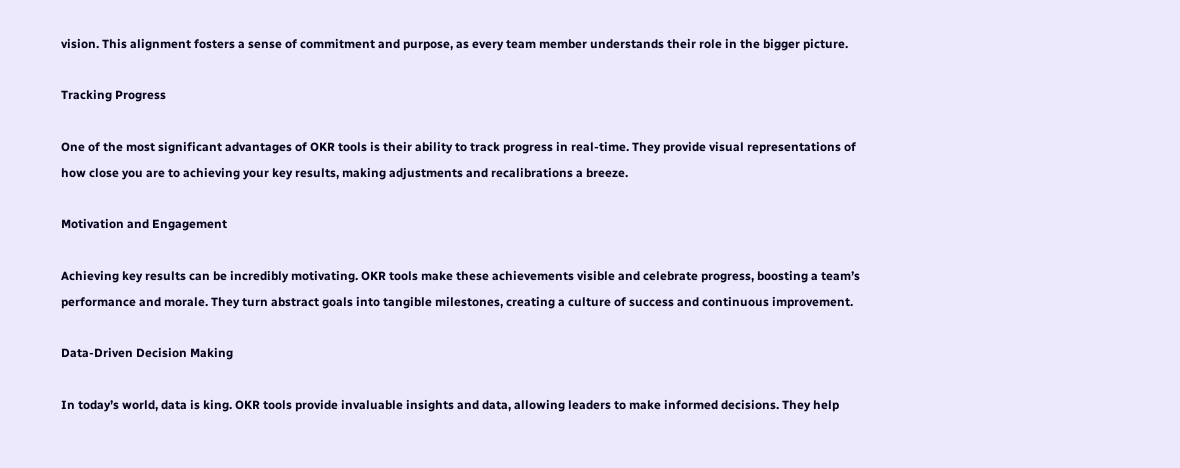vision. This alignment fosters a sense of commitment and purpose, as every team member understands their role in the bigger picture.

Tracking Progress

One of the most significant advantages of OKR tools is their ability to track progress in real-time. They provide visual representations of how close you are to achieving your key results, making adjustments and recalibrations a breeze.

Motivation and Engagement

Achieving key results can be incredibly motivating. OKR tools make these achievements visible and celebrate progress, boosting a team’s performance and morale. They turn abstract goals into tangible milestones, creating a culture of success and continuous improvement.

Data-Driven Decision Making

In today’s world, data is king. OKR tools provide invaluable insights and data, allowing leaders to make informed decisions. They help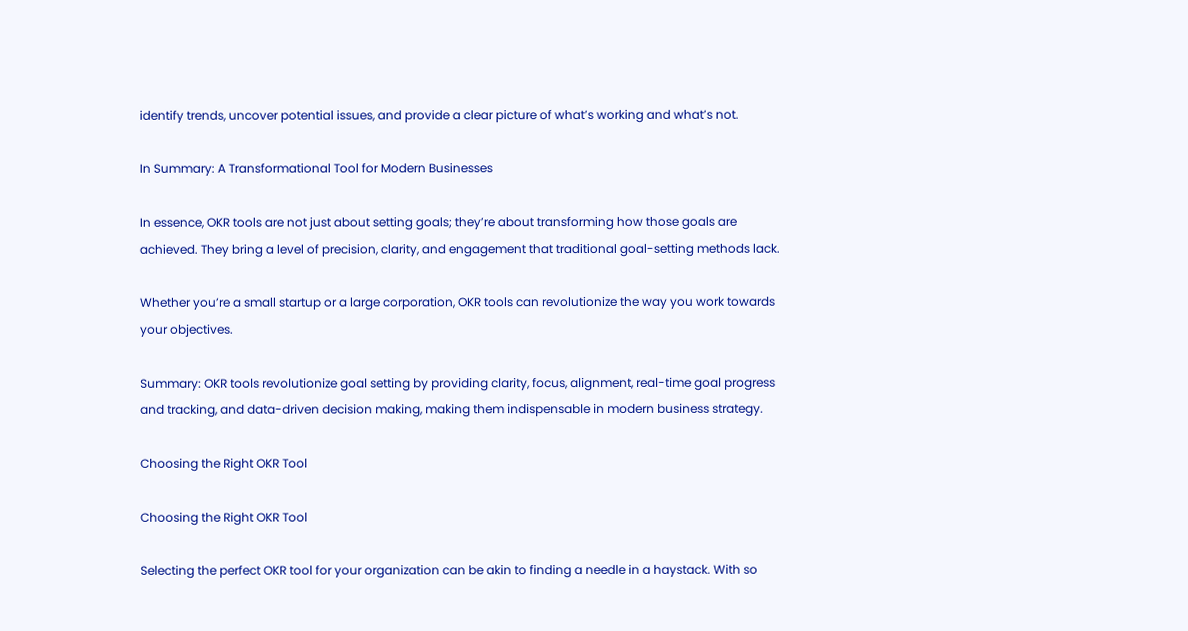identify trends, uncover potential issues, and provide a clear picture of what’s working and what’s not.

In Summary: A Transformational Tool for Modern Businesses

In essence, OKR tools are not just about setting goals; they’re about transforming how those goals are achieved. They bring a level of precision, clarity, and engagement that traditional goal-setting methods lack.

Whether you’re a small startup or a large corporation, OKR tools can revolutionize the way you work towards your objectives.

Summary: OKR tools revolutionize goal setting by providing clarity, focus, alignment, real-time goal progress and tracking, and data-driven decision making, making them indispensable in modern business strategy.

Choosing the Right OKR Tool

Choosing the Right OKR Tool

Selecting the perfect OKR tool for your organization can be akin to finding a needle in a haystack. With so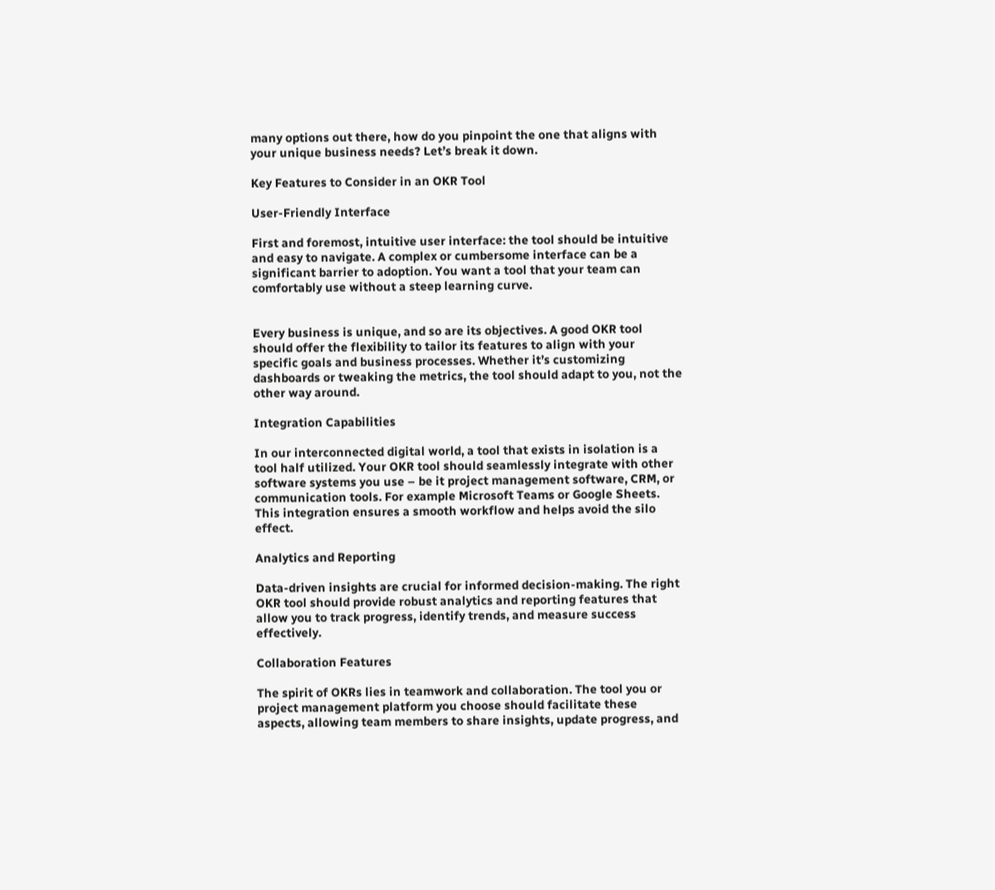many options out there, how do you pinpoint the one that aligns with your unique business needs? Let’s break it down.

Key Features to Consider in an OKR Tool

User-Friendly Interface

First and foremost, intuitive user interface: the tool should be intuitive and easy to navigate. A complex or cumbersome interface can be a significant barrier to adoption. You want a tool that your team can comfortably use without a steep learning curve.


Every business is unique, and so are its objectives. A good OKR tool should offer the flexibility to tailor its features to align with your specific goals and business processes. Whether it’s customizing dashboards or tweaking the metrics, the tool should adapt to you, not the other way around.

Integration Capabilities

In our interconnected digital world, a tool that exists in isolation is a tool half utilized. Your OKR tool should seamlessly integrate with other software systems you use – be it project management software, CRM, or communication tools. For example Microsoft Teams or Google Sheets. This integration ensures a smooth workflow and helps avoid the silo effect.

Analytics and Reporting

Data-driven insights are crucial for informed decision-making. The right OKR tool should provide robust analytics and reporting features that allow you to track progress, identify trends, and measure success effectively.

Collaboration Features

The spirit of OKRs lies in teamwork and collaboration. The tool you or project management platform you choose should facilitate these aspects, allowing team members to share insights, update progress, and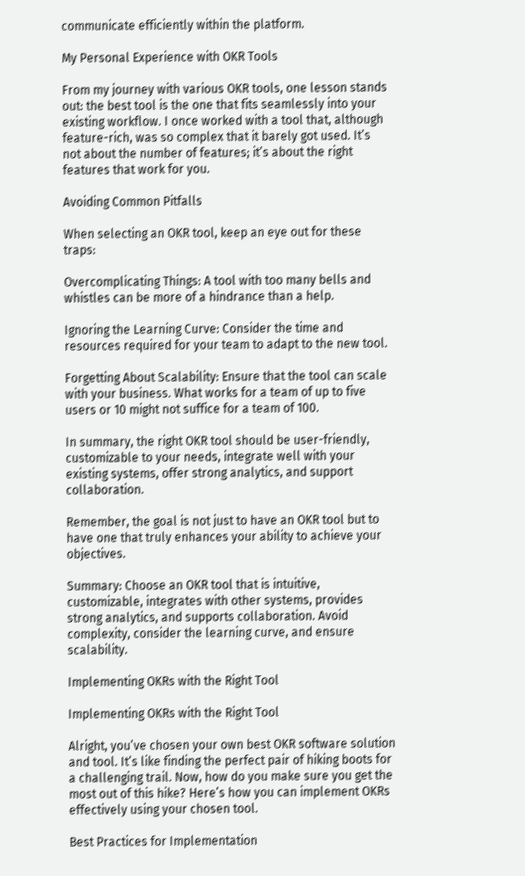communicate efficiently within the platform.

My Personal Experience with OKR Tools

From my journey with various OKR tools, one lesson stands out: the best tool is the one that fits seamlessly into your existing workflow. I once worked with a tool that, although feature-rich, was so complex that it barely got used. It’s not about the number of features; it’s about the right features that work for you.

Avoiding Common Pitfalls

When selecting an OKR tool, keep an eye out for these traps:

Overcomplicating Things: A tool with too many bells and whistles can be more of a hindrance than a help.

Ignoring the Learning Curve: Consider the time and resources required for your team to adapt to the new tool.

Forgetting About Scalability: Ensure that the tool can scale with your business. What works for a team of up to five users or 10 might not suffice for a team of 100.

In summary, the right OKR tool should be user-friendly, customizable to your needs, integrate well with your existing systems, offer strong analytics, and support collaboration.

Remember, the goal is not just to have an OKR tool but to have one that truly enhances your ability to achieve your objectives.

Summary: Choose an OKR tool that is intuitive, customizable, integrates with other systems, provides strong analytics, and supports collaboration. Avoid complexity, consider the learning curve, and ensure scalability.

Implementing OKRs with the Right Tool

Implementing OKRs with the Right Tool

Alright, you’ve chosen your own best OKR software solution and tool. It’s like finding the perfect pair of hiking boots for a challenging trail. Now, how do you make sure you get the most out of this hike? Here’s how you can implement OKRs effectively using your chosen tool.

Best Practices for Implementation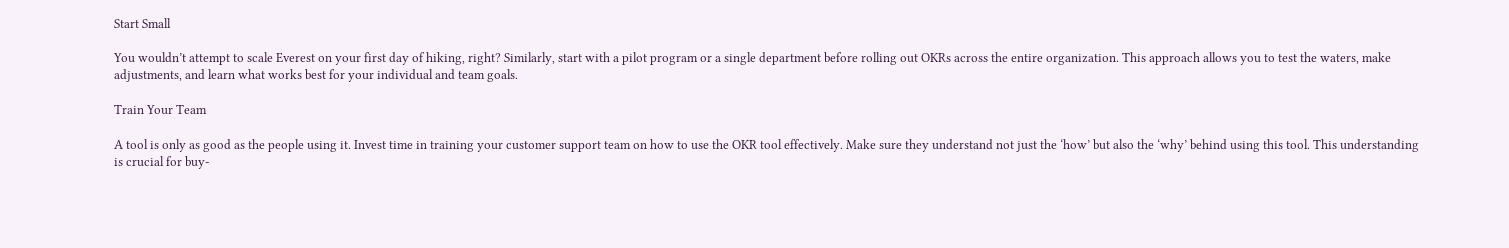Start Small

You wouldn’t attempt to scale Everest on your first day of hiking, right? Similarly, start with a pilot program or a single department before rolling out OKRs across the entire organization. This approach allows you to test the waters, make adjustments, and learn what works best for your individual and team goals.

Train Your Team

A tool is only as good as the people using it. Invest time in training your customer support team on how to use the OKR tool effectively. Make sure they understand not just the ‘how’ but also the ‘why’ behind using this tool. This understanding is crucial for buy-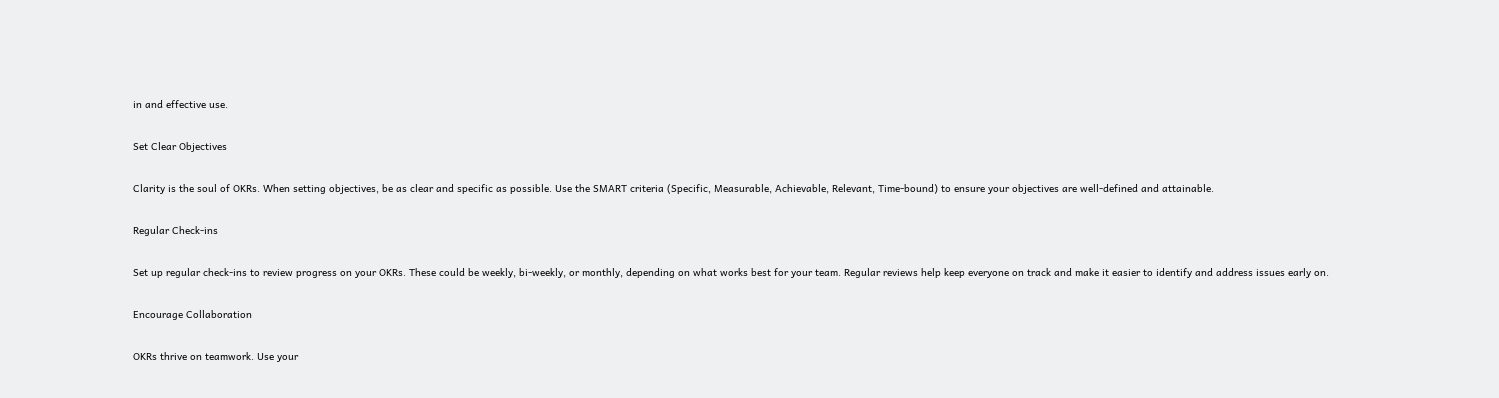in and effective use.

Set Clear Objectives

Clarity is the soul of OKRs. When setting objectives, be as clear and specific as possible. Use the SMART criteria (Specific, Measurable, Achievable, Relevant, Time-bound) to ensure your objectives are well-defined and attainable.

Regular Check-ins

Set up regular check-ins to review progress on your OKRs. These could be weekly, bi-weekly, or monthly, depending on what works best for your team. Regular reviews help keep everyone on track and make it easier to identify and address issues early on.

Encourage Collaboration

OKRs thrive on teamwork. Use your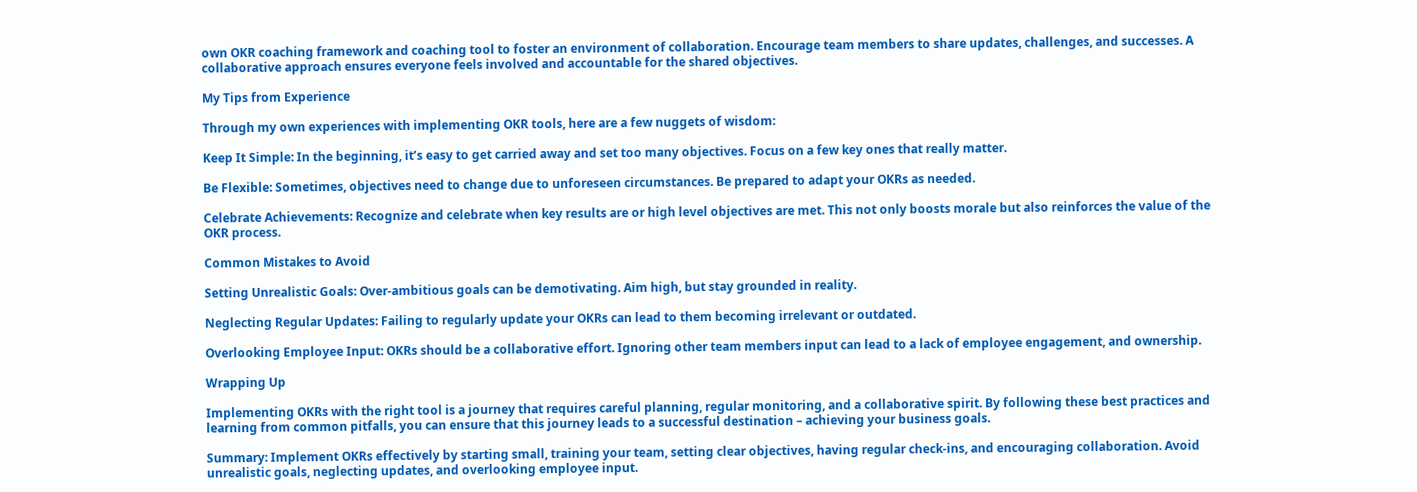own OKR coaching framework and coaching tool to foster an environment of collaboration. Encourage team members to share updates, challenges, and successes. A collaborative approach ensures everyone feels involved and accountable for the shared objectives.

My Tips from Experience

Through my own experiences with implementing OKR tools, here are a few nuggets of wisdom:

Keep It Simple: In the beginning, it’s easy to get carried away and set too many objectives. Focus on a few key ones that really matter.

Be Flexible: Sometimes, objectives need to change due to unforeseen circumstances. Be prepared to adapt your OKRs as needed.

Celebrate Achievements: Recognize and celebrate when key results are or high level objectives are met. This not only boosts morale but also reinforces the value of the OKR process.

Common Mistakes to Avoid

Setting Unrealistic Goals: Over-ambitious goals can be demotivating. Aim high, but stay grounded in reality.

Neglecting Regular Updates: Failing to regularly update your OKRs can lead to them becoming irrelevant or outdated.

Overlooking Employee Input: OKRs should be a collaborative effort. Ignoring other team members input can lead to a lack of employee engagement, and ownership.

Wrapping Up

Implementing OKRs with the right tool is a journey that requires careful planning, regular monitoring, and a collaborative spirit. By following these best practices and learning from common pitfalls, you can ensure that this journey leads to a successful destination – achieving your business goals.

Summary: Implement OKRs effectively by starting small, training your team, setting clear objectives, having regular check-ins, and encouraging collaboration. Avoid unrealistic goals, neglecting updates, and overlooking employee input.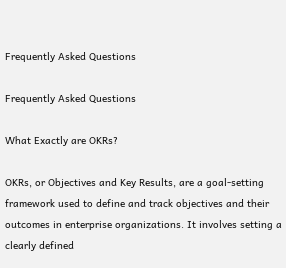Frequently Asked Questions

Frequently Asked Questions

What Exactly are OKRs?

OKRs, or Objectives and Key Results, are a goal-setting framework used to define and track objectives and their outcomes in enterprise organizations. It involves setting a clearly defined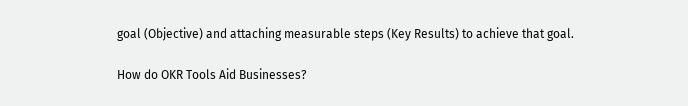goal (Objective) and attaching measurable steps (Key Results) to achieve that goal.

How do OKR Tools Aid Businesses?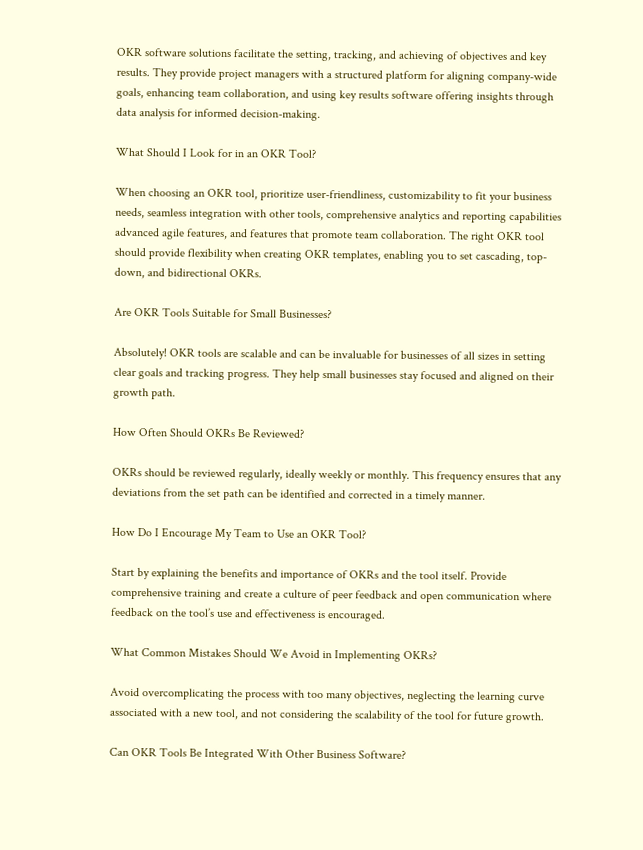OKR software solutions facilitate the setting, tracking, and achieving of objectives and key results. They provide project managers with a structured platform for aligning company-wide goals, enhancing team collaboration, and using key results software offering insights through data analysis for informed decision-making.

What Should I Look for in an OKR Tool?

When choosing an OKR tool, prioritize user-friendliness, customizability to fit your business needs, seamless integration with other tools, comprehensive analytics and reporting capabilities advanced agile features, and features that promote team collaboration. The right OKR tool should provide flexibility when creating OKR templates, enabling you to set cascading, top-down, and bidirectional OKRs.

Are OKR Tools Suitable for Small Businesses?

Absolutely! OKR tools are scalable and can be invaluable for businesses of all sizes in setting clear goals and tracking progress. They help small businesses stay focused and aligned on their growth path.

How Often Should OKRs Be Reviewed?

OKRs should be reviewed regularly, ideally weekly or monthly. This frequency ensures that any deviations from the set path can be identified and corrected in a timely manner.

How Do I Encourage My Team to Use an OKR Tool?

Start by explaining the benefits and importance of OKRs and the tool itself. Provide comprehensive training and create a culture of peer feedback and open communication where feedback on the tool’s use and effectiveness is encouraged.

What Common Mistakes Should We Avoid in Implementing OKRs?

Avoid overcomplicating the process with too many objectives, neglecting the learning curve associated with a new tool, and not considering the scalability of the tool for future growth.

Can OKR Tools Be Integrated With Other Business Software?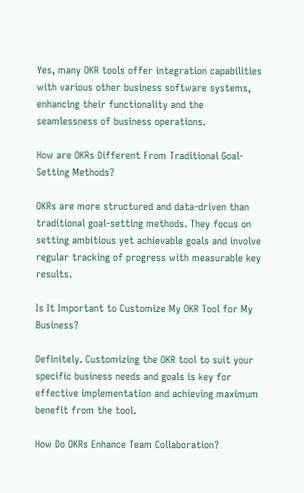Yes, many OKR tools offer integration capabilities with various other business software systems, enhancing their functionality and the seamlessness of business operations.

How are OKRs Different From Traditional Goal-Setting Methods?

OKRs are more structured and data-driven than traditional goal-setting methods. They focus on setting ambitious yet achievable goals and involve regular tracking of progress with measurable key results.

Is It Important to Customize My OKR Tool for My Business?

Definitely. Customizing the OKR tool to suit your specific business needs and goals is key for effective implementation and achieving maximum benefit from the tool.

How Do OKRs Enhance Team Collaboration?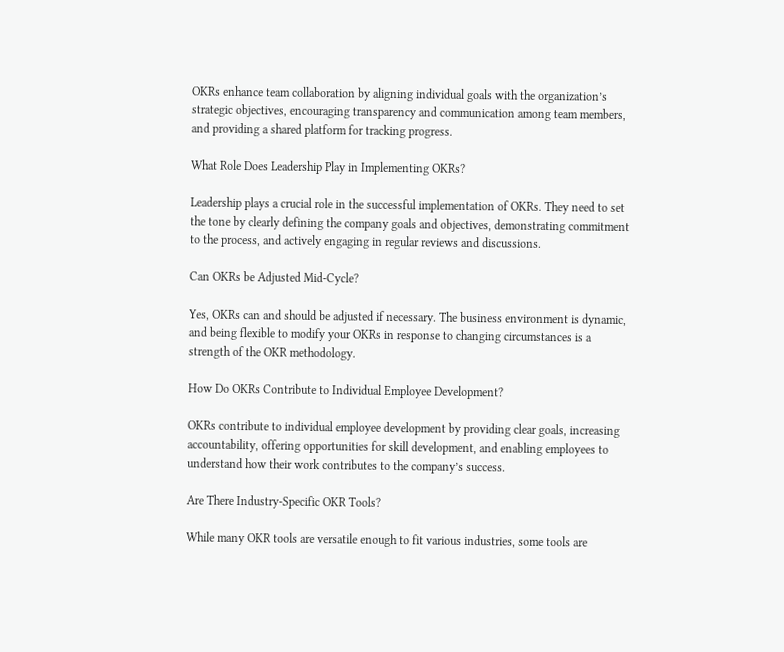OKRs enhance team collaboration by aligning individual goals with the organization’s strategic objectives, encouraging transparency and communication among team members, and providing a shared platform for tracking progress.

What Role Does Leadership Play in Implementing OKRs?

Leadership plays a crucial role in the successful implementation of OKRs. They need to set the tone by clearly defining the company goals and objectives, demonstrating commitment to the process, and actively engaging in regular reviews and discussions.

Can OKRs be Adjusted Mid-Cycle?

Yes, OKRs can and should be adjusted if necessary. The business environment is dynamic, and being flexible to modify your OKRs in response to changing circumstances is a strength of the OKR methodology.

How Do OKRs Contribute to Individual Employee Development?

OKRs contribute to individual employee development by providing clear goals, increasing accountability, offering opportunities for skill development, and enabling employees to understand how their work contributes to the company’s success.

Are There Industry-Specific OKR Tools?

While many OKR tools are versatile enough to fit various industries, some tools are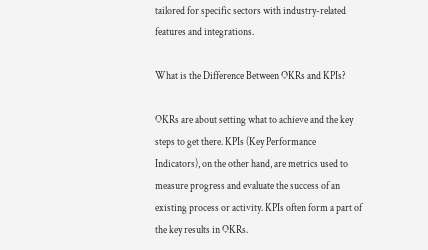tailored for specific sectors with industry-related features and integrations.

What is the Difference Between OKRs and KPIs?

OKRs are about setting what to achieve and the key steps to get there. KPIs (Key Performance Indicators), on the other hand, are metrics used to measure progress and evaluate the success of an existing process or activity. KPIs often form a part of the key results in OKRs.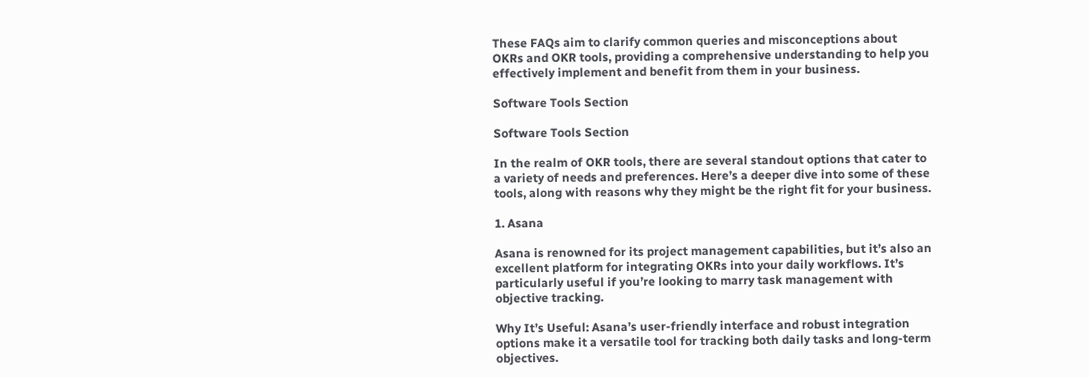These FAQs aim to clarify common queries and misconceptions about OKRs and OKR tools, providing a comprehensive understanding to help you effectively implement and benefit from them in your business.

Software Tools Section

Software Tools Section

In the realm of OKR tools, there are several standout options that cater to a variety of needs and preferences. Here’s a deeper dive into some of these tools, along with reasons why they might be the right fit for your business.

1. Asana

Asana is renowned for its project management capabilities, but it’s also an excellent platform for integrating OKRs into your daily workflows. It’s particularly useful if you’re looking to marry task management with objective tracking.

Why It’s Useful: Asana’s user-friendly interface and robust integration options make it a versatile tool for tracking both daily tasks and long-term objectives.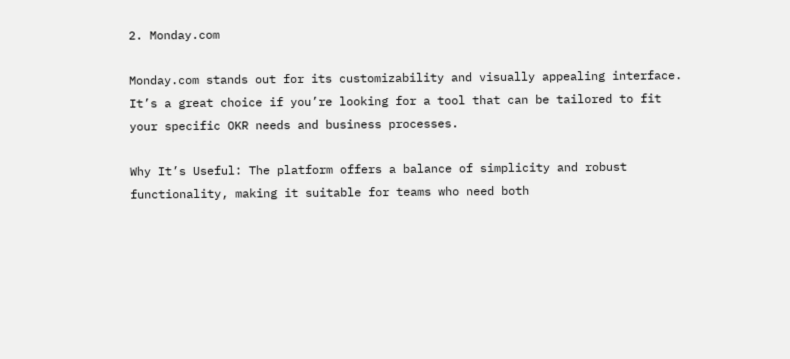2. Monday.com

Monday.com stands out for its customizability and visually appealing interface. It’s a great choice if you’re looking for a tool that can be tailored to fit your specific OKR needs and business processes.

Why It’s Useful: The platform offers a balance of simplicity and robust functionality, making it suitable for teams who need both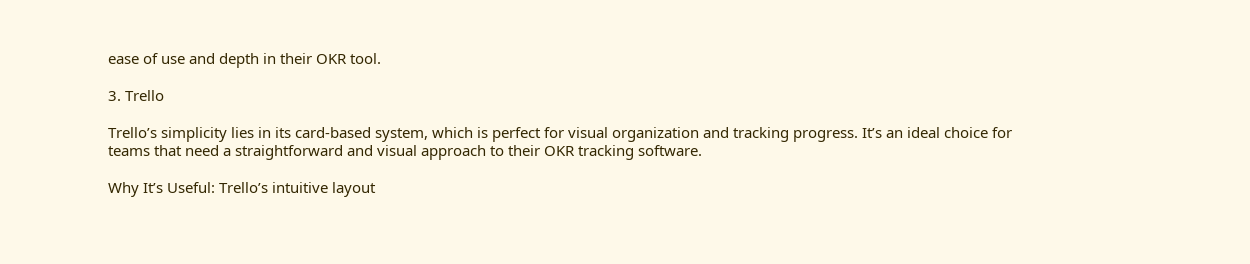ease of use and depth in their OKR tool.

3. Trello

Trello’s simplicity lies in its card-based system, which is perfect for visual organization and tracking progress. It’s an ideal choice for teams that need a straightforward and visual approach to their OKR tracking software.

Why It’s Useful: Trello’s intuitive layout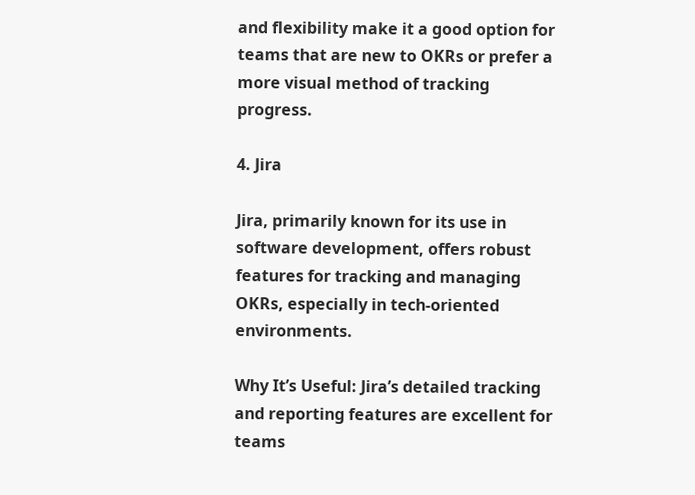and flexibility make it a good option for teams that are new to OKRs or prefer a more visual method of tracking progress.

4. Jira

Jira, primarily known for its use in software development, offers robust features for tracking and managing OKRs, especially in tech-oriented environments.

Why It’s Useful: Jira’s detailed tracking and reporting features are excellent for teams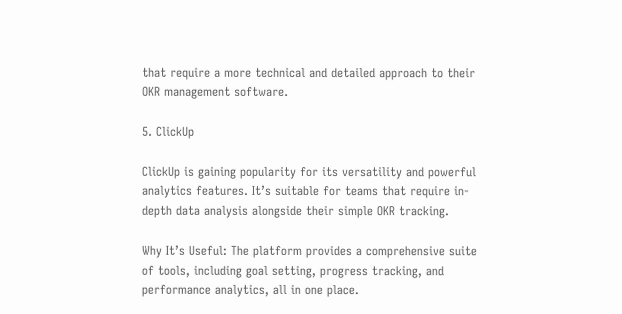that require a more technical and detailed approach to their OKR management software.

5. ClickUp

ClickUp is gaining popularity for its versatility and powerful analytics features. It’s suitable for teams that require in-depth data analysis alongside their simple OKR tracking.

Why It’s Useful: The platform provides a comprehensive suite of tools, including goal setting, progress tracking, and performance analytics, all in one place.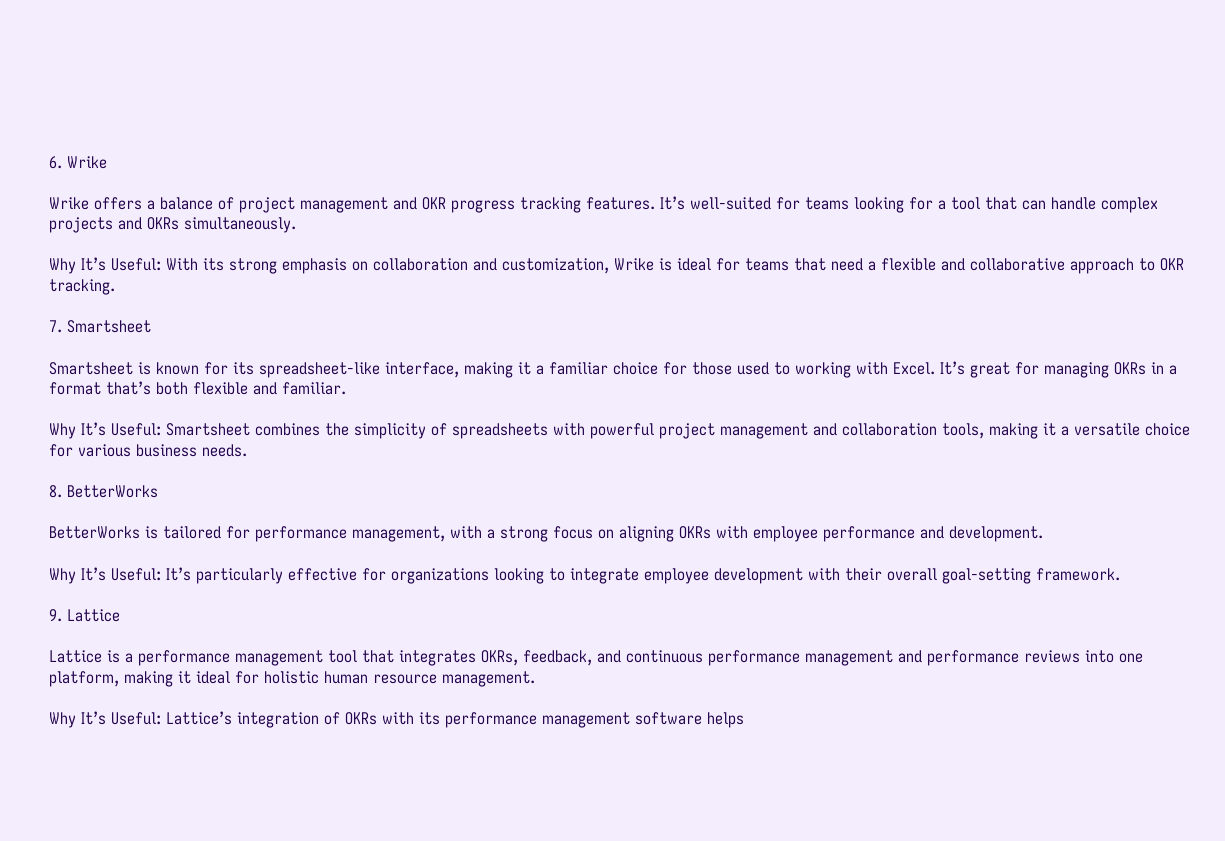6. Wrike

Wrike offers a balance of project management and OKR progress tracking features. It’s well-suited for teams looking for a tool that can handle complex projects and OKRs simultaneously.

Why It’s Useful: With its strong emphasis on collaboration and customization, Wrike is ideal for teams that need a flexible and collaborative approach to OKR tracking.

7. Smartsheet

Smartsheet is known for its spreadsheet-like interface, making it a familiar choice for those used to working with Excel. It’s great for managing OKRs in a format that’s both flexible and familiar.

Why It’s Useful: Smartsheet combines the simplicity of spreadsheets with powerful project management and collaboration tools, making it a versatile choice for various business needs.

8. BetterWorks

BetterWorks is tailored for performance management, with a strong focus on aligning OKRs with employee performance and development.

Why It’s Useful: It’s particularly effective for organizations looking to integrate employee development with their overall goal-setting framework.

9. Lattice

Lattice is a performance management tool that integrates OKRs, feedback, and continuous performance management and performance reviews into one platform, making it ideal for holistic human resource management.

Why It’s Useful: Lattice’s integration of OKRs with its performance management software helps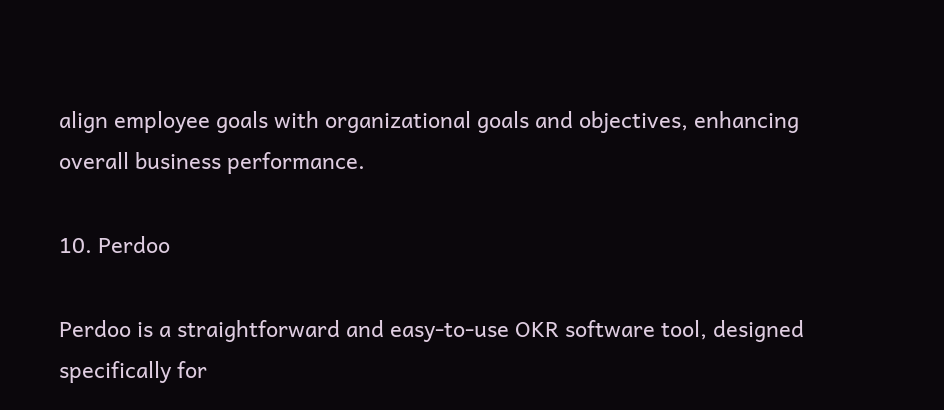align employee goals with organizational goals and objectives, enhancing overall business performance.

10. Perdoo

Perdoo is a straightforward and easy-to-use OKR software tool, designed specifically for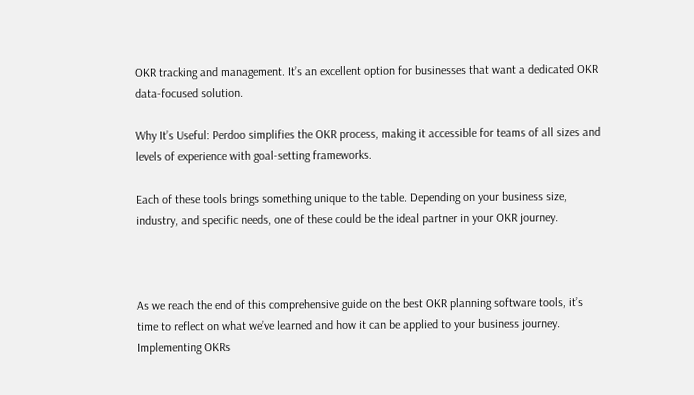OKR tracking and management. It’s an excellent option for businesses that want a dedicated OKR data-focused solution.

Why It’s Useful: Perdoo simplifies the OKR process, making it accessible for teams of all sizes and levels of experience with goal-setting frameworks.

Each of these tools brings something unique to the table. Depending on your business size, industry, and specific needs, one of these could be the ideal partner in your OKR journey.



As we reach the end of this comprehensive guide on the best OKR planning software tools, it’s time to reflect on what we’ve learned and how it can be applied to your business journey. Implementing OKRs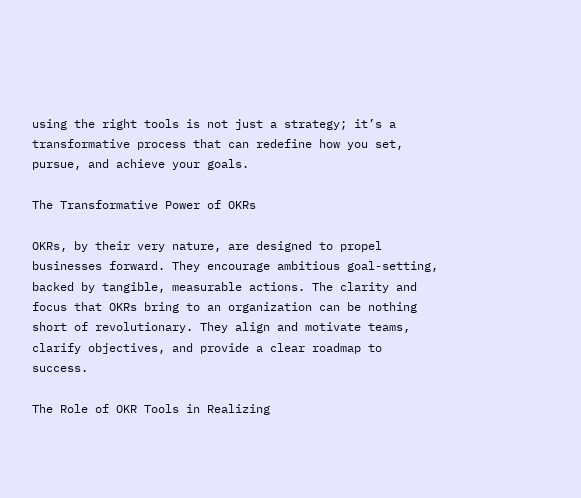using the right tools is not just a strategy; it’s a transformative process that can redefine how you set, pursue, and achieve your goals.

The Transformative Power of OKRs

OKRs, by their very nature, are designed to propel businesses forward. They encourage ambitious goal-setting, backed by tangible, measurable actions. The clarity and focus that OKRs bring to an organization can be nothing short of revolutionary. They align and motivate teams, clarify objectives, and provide a clear roadmap to success.

The Role of OKR Tools in Realizing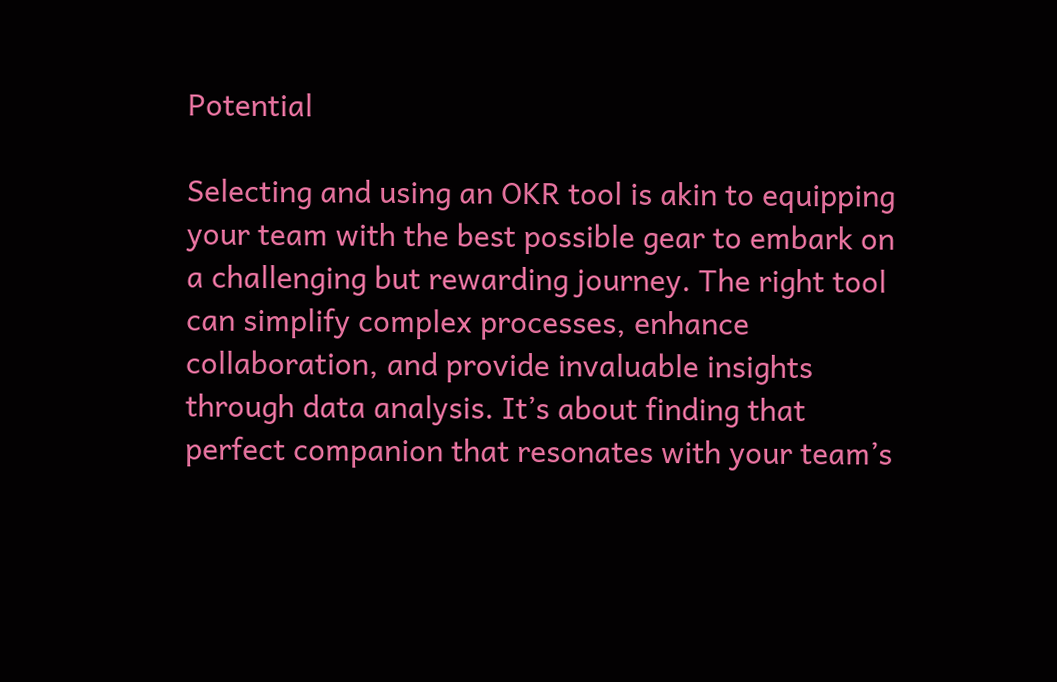Potential

Selecting and using an OKR tool is akin to equipping your team with the best possible gear to embark on a challenging but rewarding journey. The right tool can simplify complex processes, enhance collaboration, and provide invaluable insights through data analysis. It’s about finding that perfect companion that resonates with your team’s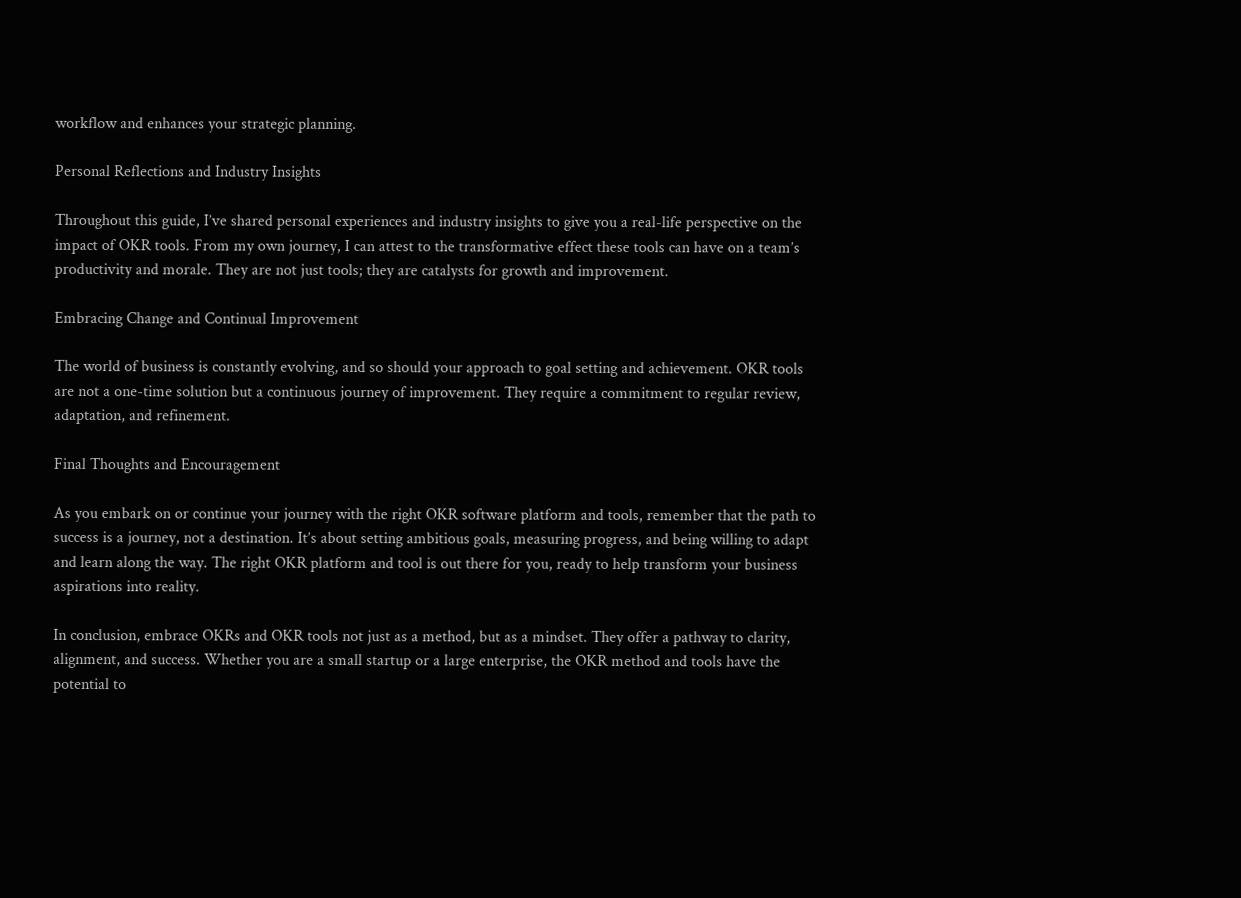workflow and enhances your strategic planning.

Personal Reflections and Industry Insights

Throughout this guide, I’ve shared personal experiences and industry insights to give you a real-life perspective on the impact of OKR tools. From my own journey, I can attest to the transformative effect these tools can have on a team’s productivity and morale. They are not just tools; they are catalysts for growth and improvement.

Embracing Change and Continual Improvement

The world of business is constantly evolving, and so should your approach to goal setting and achievement. OKR tools are not a one-time solution but a continuous journey of improvement. They require a commitment to regular review, adaptation, and refinement.

Final Thoughts and Encouragement

As you embark on or continue your journey with the right OKR software platform and tools, remember that the path to success is a journey, not a destination. It’s about setting ambitious goals, measuring progress, and being willing to adapt and learn along the way. The right OKR platform and tool is out there for you, ready to help transform your business aspirations into reality.

In conclusion, embrace OKRs and OKR tools not just as a method, but as a mindset. They offer a pathway to clarity, alignment, and success. Whether you are a small startup or a large enterprise, the OKR method and tools have the potential to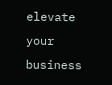elevate your business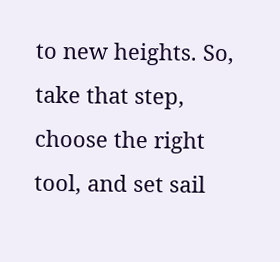to new heights. So, take that step, choose the right tool, and set sail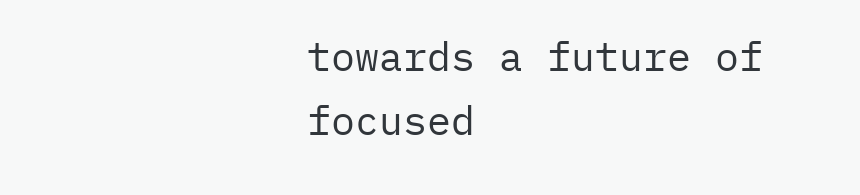towards a future of focused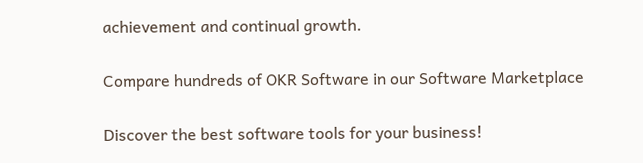achievement and continual growth.

Compare hundreds of OKR Software in our Software Marketplace

Discover the best software tools for your business!